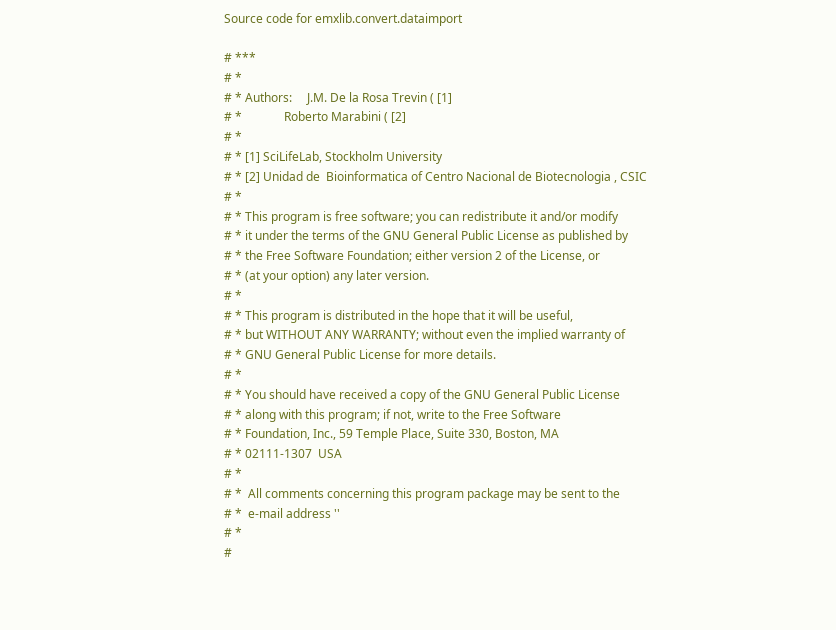Source code for emxlib.convert.dataimport

# ***
# *
# * Authors:     J.M. De la Rosa Trevin ( [1]
# *              Roberto Marabini ( [2]
# *
# * [1] SciLifeLab, Stockholm University
# * [2] Unidad de  Bioinformatica of Centro Nacional de Biotecnologia , CSIC
# *
# * This program is free software; you can redistribute it and/or modify
# * it under the terms of the GNU General Public License as published by
# * the Free Software Foundation; either version 2 of the License, or
# * (at your option) any later version.
# *
# * This program is distributed in the hope that it will be useful,
# * but WITHOUT ANY WARRANTY; without even the implied warranty of
# * GNU General Public License for more details.
# *
# * You should have received a copy of the GNU General Public License
# * along with this program; if not, write to the Free Software
# * Foundation, Inc., 59 Temple Place, Suite 330, Boston, MA
# * 02111-1307  USA
# *
# *  All comments concerning this program package may be sent to the
# *  e-mail address ''
# *
#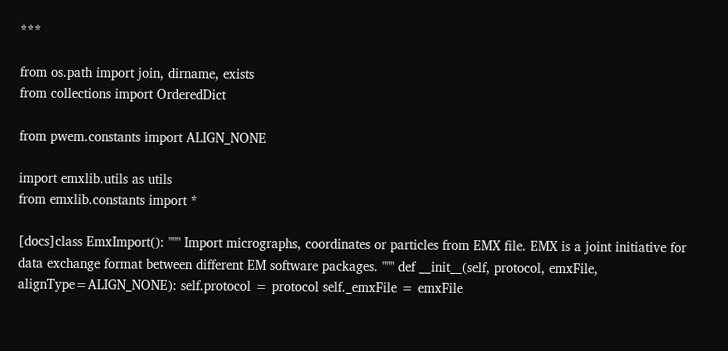***

from os.path import join, dirname, exists
from collections import OrderedDict

from pwem.constants import ALIGN_NONE

import emxlib.utils as utils
from emxlib.constants import *

[docs]class EmxImport(): """ Import micrographs, coordinates or particles from EMX file. EMX is a joint initiative for data exchange format between different EM software packages. """ def __init__(self, protocol, emxFile, alignType=ALIGN_NONE): self.protocol = protocol self._emxFile = emxFile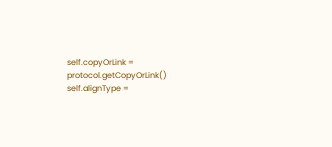self.copyOrLink = protocol.getCopyOrLink() self.alignType =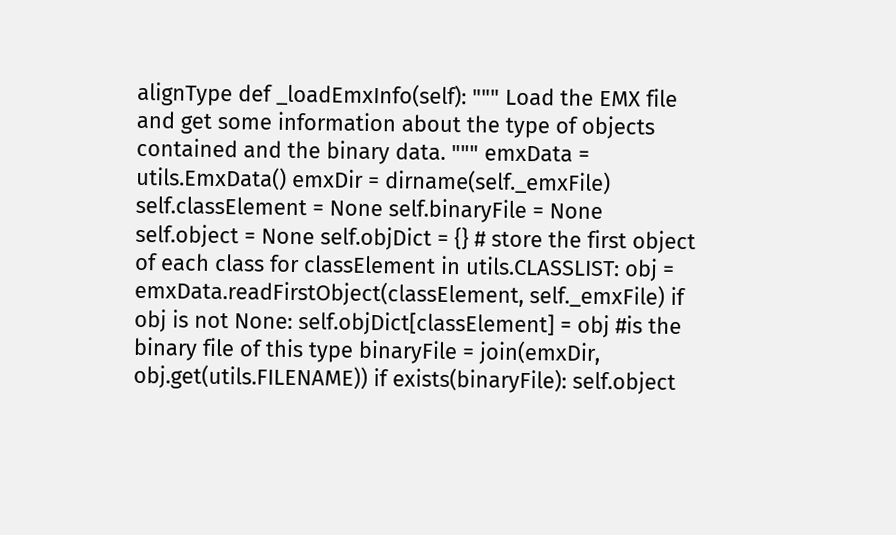alignType def _loadEmxInfo(self): """ Load the EMX file and get some information about the type of objects contained and the binary data. """ emxData = utils.EmxData() emxDir = dirname(self._emxFile) self.classElement = None self.binaryFile = None self.object = None self.objDict = {} # store the first object of each class for classElement in utils.CLASSLIST: obj = emxData.readFirstObject(classElement, self._emxFile) if obj is not None: self.objDict[classElement] = obj #is the binary file of this type binaryFile = join(emxDir, obj.get(utils.FILENAME)) if exists(binaryFile): self.object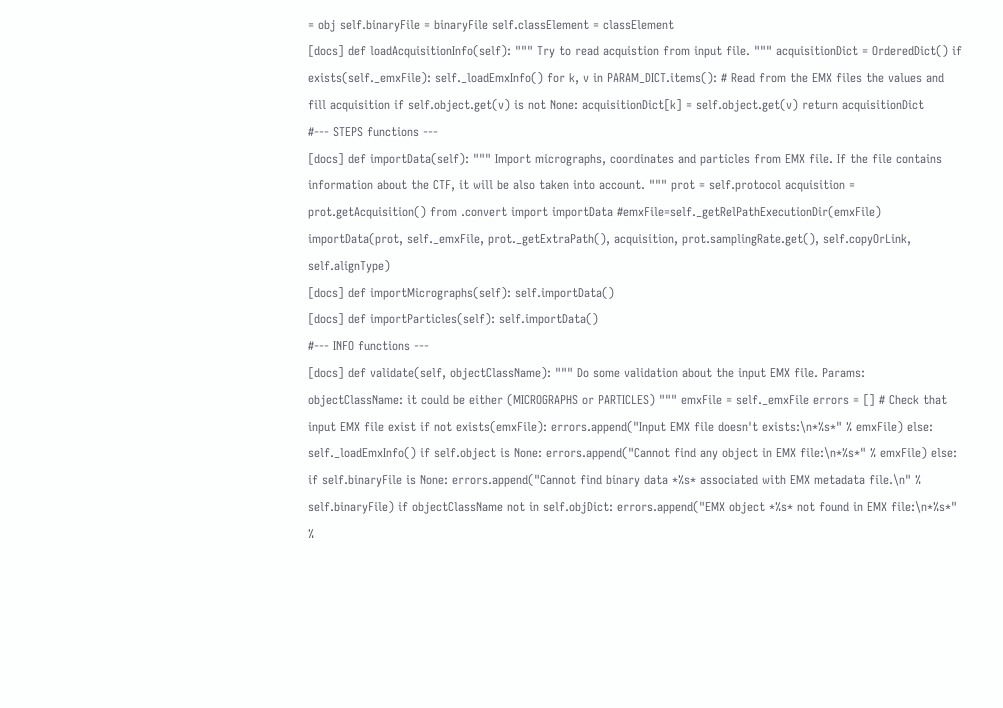= obj self.binaryFile = binaryFile self.classElement = classElement
[docs] def loadAcquisitionInfo(self): """ Try to read acquistion from input file. """ acquisitionDict = OrderedDict() if exists(self._emxFile): self._loadEmxInfo() for k, v in PARAM_DICT.items(): # Read from the EMX files the values and fill acquisition if self.object.get(v) is not None: acquisitionDict[k] = self.object.get(v) return acquisitionDict
#--- STEPS functions ---
[docs] def importData(self): """ Import micrographs, coordinates and particles from EMX file. If the file contains information about the CTF, it will be also taken into account. """ prot = self.protocol acquisition = prot.getAcquisition() from .convert import importData #emxFile=self._getRelPathExecutionDir(emxFile) importData(prot, self._emxFile, prot._getExtraPath(), acquisition, prot.samplingRate.get(), self.copyOrLink, self.alignType)
[docs] def importMicrographs(self): self.importData()
[docs] def importParticles(self): self.importData()
#--- INFO functions ---
[docs] def validate(self, objectClassName): """ Do some validation about the input EMX file. Params: objectClassName: it could be either (MICROGRAPHS or PARTICLES) """ emxFile = self._emxFile errors = [] # Check that input EMX file exist if not exists(emxFile): errors.append("Input EMX file doesn't exists:\n*%s*" % emxFile) else: self._loadEmxInfo() if self.object is None: errors.append("Cannot find any object in EMX file:\n*%s*" % emxFile) else: if self.binaryFile is None: errors.append("Cannot find binary data *%s* associated with EMX metadata file.\n" % self.binaryFile) if objectClassName not in self.objDict: errors.append("EMX object *%s* not found in EMX file:\n*%s*" %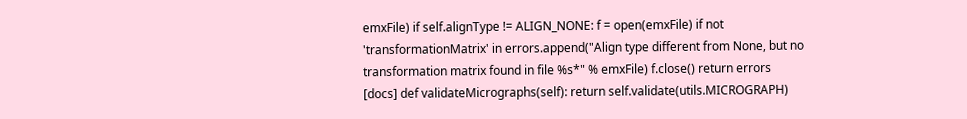emxFile) if self.alignType != ALIGN_NONE: f = open(emxFile) if not 'transformationMatrix' in errors.append("Align type different from None, but no transformation matrix found in file %s*" % emxFile) f.close() return errors
[docs] def validateMicrographs(self): return self.validate(utils.MICROGRAPH)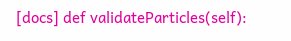[docs] def validateParticles(self):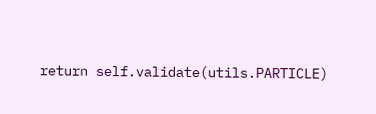return self.validate(utils.PARTICLE)